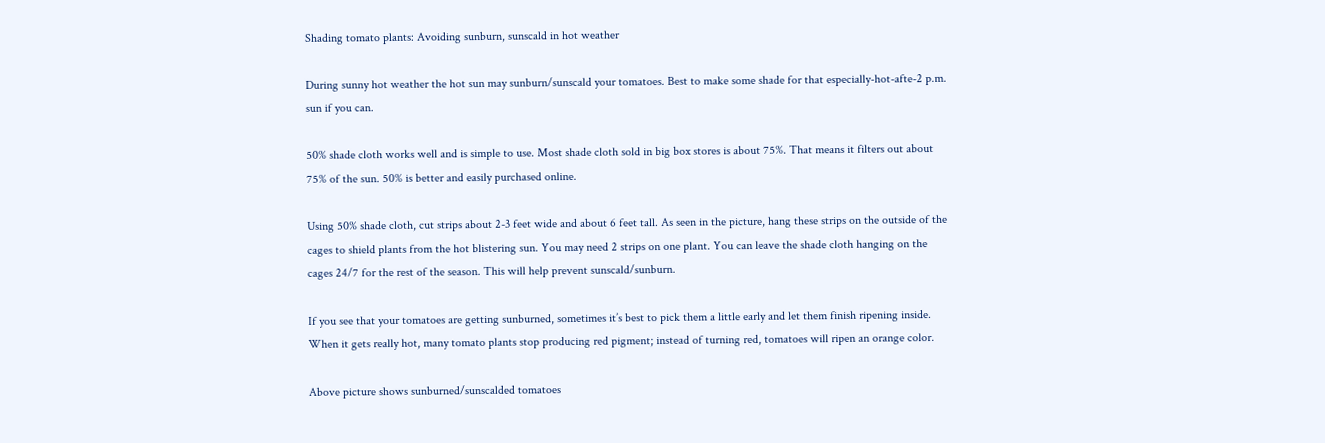Shading tomato plants: Avoiding sunburn, sunscald in hot weather

During sunny hot weather the hot sun may sunburn/sunscald your tomatoes. Best to make some shade for that especially-hot-afte-2 p.m. sun if you can.

50% shade cloth works well and is simple to use. Most shade cloth sold in big box stores is about 75%. That means it filters out about 75% of the sun. 50% is better and easily purchased online.

Using 50% shade cloth, cut strips about 2-3 feet wide and about 6 feet tall. As seen in the picture, hang these strips on the outside of the cages to shield plants from the hot blistering sun. You may need 2 strips on one plant. You can leave the shade cloth hanging on the cages 24/7 for the rest of the season. This will help prevent sunscald/sunburn.

If you see that your tomatoes are getting sunburned, sometimes it’s best to pick them a little early and let them finish ripening inside. When it gets really hot, many tomato plants stop producing red pigment; instead of turning red, tomatoes will ripen an orange color.

Above picture shows sunburned/sunscalded tomatoes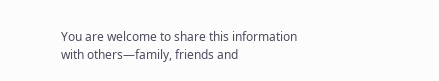You are welcome to share this information with others—family, friends and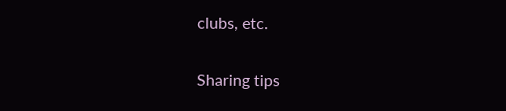clubs, etc.

Sharing tips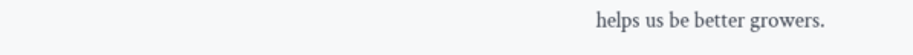helps us be better growers.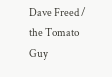Dave Freed /  the Tomato Guy